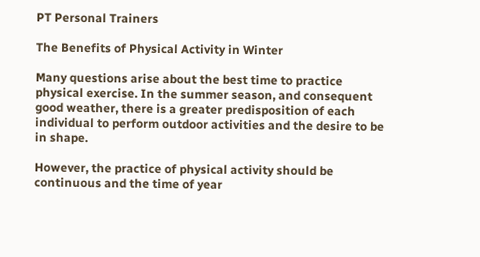PT Personal Trainers

The Benefits of Physical Activity in Winter

Many questions arise about the best time to practice physical exercise. In the summer season, and consequent good weather, there is a greater predisposition of each individual to perform outdoor activities and the desire to be in shape.

However, the practice of physical activity should be continuous and the time of year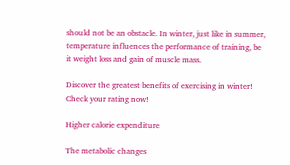should not be an obstacle. In winter, just like in summer, temperature influences the performance of training, be it weight loss and gain of muscle mass.

Discover the greatest benefits of exercising in winter! Check your rating now!

Higher calorie expenditure

The metabolic changes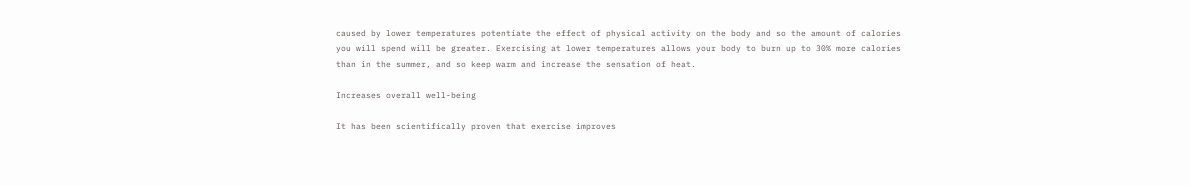caused by lower temperatures potentiate the effect of physical activity on the body and so the amount of calories you will spend will be greater. Exercising at lower temperatures allows your body to burn up to 30% more calories than in the summer, and so keep warm and increase the sensation of heat.

Increases overall well-being

It has been scientifically proven that exercise improves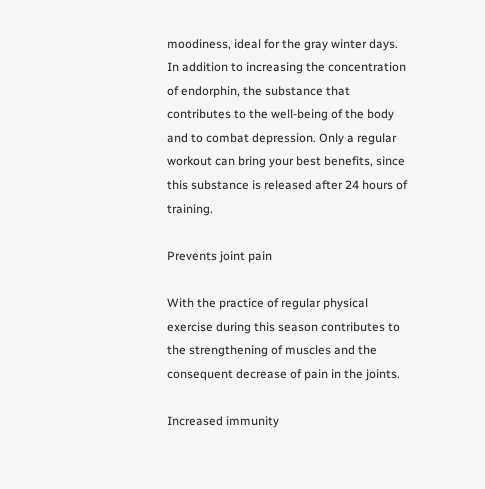moodiness, ideal for the gray winter days. In addition to increasing the concentration of endorphin, the substance that contributes to the well-being of the body and to combat depression. Only a regular workout can bring your best benefits, since this substance is released after 24 hours of training.

Prevents joint pain

With the practice of regular physical exercise during this season contributes to the strengthening of muscles and the consequent decrease of pain in the joints.

Increased immunity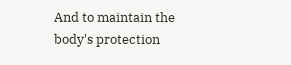And to maintain the body's protection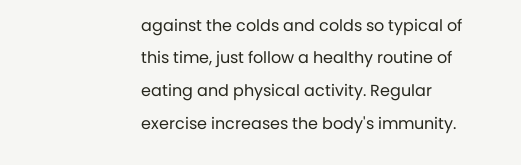against the colds and colds so typical of this time, just follow a healthy routine of eating and physical activity. Regular exercise increases the body's immunity.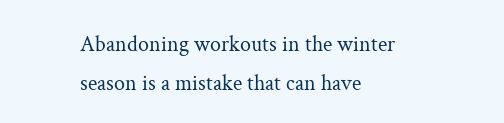Abandoning workouts in the winter season is a mistake that can have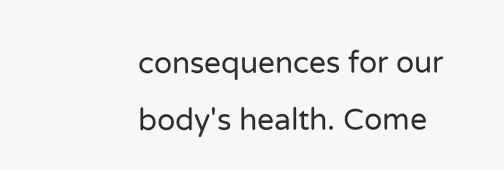consequences for our body's health. Come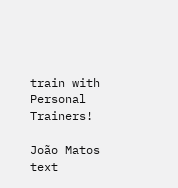train with Personal Trainers!

João Matos text